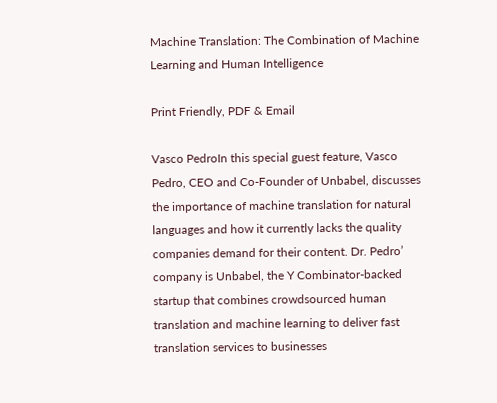Machine Translation: The Combination of Machine Learning and Human Intelligence

Print Friendly, PDF & Email

Vasco PedroIn this special guest feature, Vasco Pedro, CEO and Co-Founder of Unbabel, discusses the importance of machine translation for natural languages and how it currently lacks the quality companies demand for their content. Dr. Pedro’ company is Unbabel, the Y Combinator-backed startup that combines crowdsourced human translation and machine learning to deliver fast translation services to businesses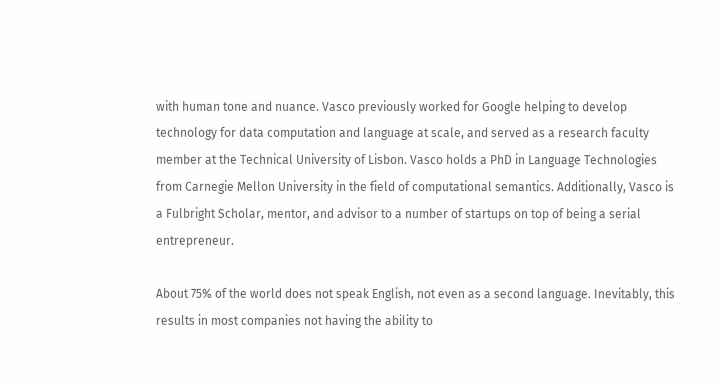with human tone and nuance. Vasco previously worked for Google helping to develop technology for data computation and language at scale, and served as a research faculty member at the Technical University of Lisbon. Vasco holds a PhD in Language Technologies from Carnegie Mellon University in the field of computational semantics. Additionally, Vasco is a Fulbright Scholar, mentor, and advisor to a number of startups on top of being a serial entrepreneur.

About 75% of the world does not speak English, not even as a second language. Inevitably, this results in most companies not having the ability to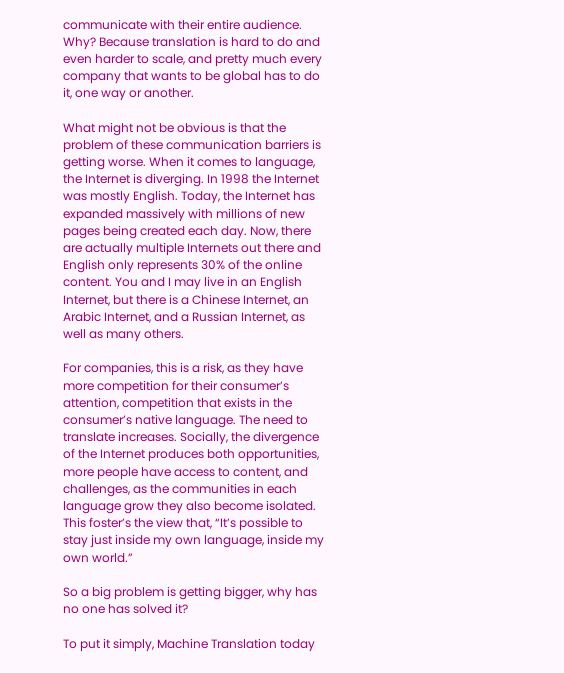communicate with their entire audience. Why? Because translation is hard to do and even harder to scale, and pretty much every company that wants to be global has to do it, one way or another.

What might not be obvious is that the problem of these communication barriers is getting worse. When it comes to language, the Internet is diverging. In 1998 the Internet was mostly English. Today, the Internet has expanded massively with millions of new pages being created each day. Now, there are actually multiple Internets out there and English only represents 30% of the online content. You and I may live in an English Internet, but there is a Chinese Internet, an Arabic Internet, and a Russian Internet, as well as many others.

For companies, this is a risk, as they have more competition for their consumer’s attention, competition that exists in the consumer’s native language. The need to translate increases. Socially, the divergence of the Internet produces both opportunities, more people have access to content, and challenges, as the communities in each language grow they also become isolated. This foster’s the view that, “It’s possible to stay just inside my own language, inside my own world.”

So a big problem is getting bigger, why has no one has solved it?

To put it simply, Machine Translation today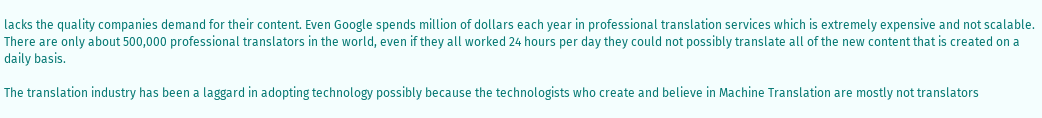lacks the quality companies demand for their content. Even Google spends million of dollars each year in professional translation services which is extremely expensive and not scalable. There are only about 500,000 professional translators in the world, even if they all worked 24 hours per day they could not possibly translate all of the new content that is created on a daily basis.

The translation industry has been a laggard in adopting technology possibly because the technologists who create and believe in Machine Translation are mostly not translators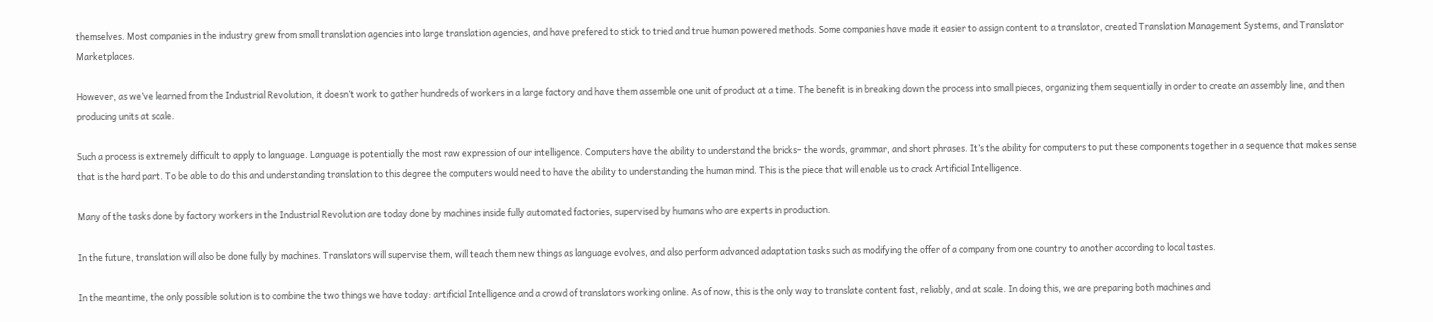themselves. Most companies in the industry grew from small translation agencies into large translation agencies, and have prefered to stick to tried and true human powered methods. Some companies have made it easier to assign content to a translator, created Translation Management Systems, and Translator Marketplaces.

However, as we’ve learned from the Industrial Revolution, it doesn’t work to gather hundreds of workers in a large factory and have them assemble one unit of product at a time. The benefit is in breaking down the process into small pieces, organizing them sequentially in order to create an assembly line, and then producing units at scale.

Such a process is extremely difficult to apply to language. Language is potentially the most raw expression of our intelligence. Computers have the ability to understand the bricks– the words, grammar, and short phrases. It’s the ability for computers to put these components together in a sequence that makes sense that is the hard part. To be able to do this and understanding translation to this degree the computers would need to have the ability to understanding the human mind. This is the piece that will enable us to crack Artificial Intelligence.

Many of the tasks done by factory workers in the Industrial Revolution are today done by machines inside fully automated factories, supervised by humans who are experts in production.

In the future, translation will also be done fully by machines. Translators will supervise them, will teach them new things as language evolves, and also perform advanced adaptation tasks such as modifying the offer of a company from one country to another according to local tastes.

In the meantime, the only possible solution is to combine the two things we have today: artificial Intelligence and a crowd of translators working online. As of now, this is the only way to translate content fast, reliably, and at scale. In doing this, we are preparing both machines and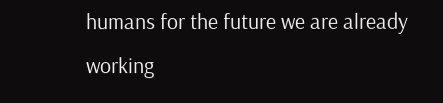humans for the future we are already working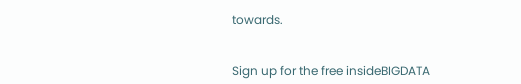towards.


Sign up for the free insideBIGDATA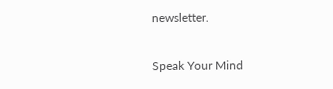newsletter.

Speak Your Mind